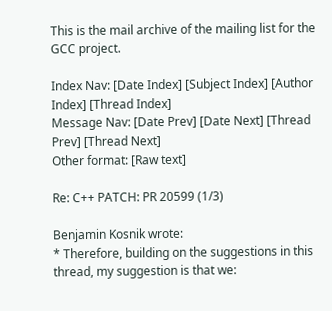This is the mail archive of the mailing list for the GCC project.

Index Nav: [Date Index] [Subject Index] [Author Index] [Thread Index]
Message Nav: [Date Prev] [Date Next] [Thread Prev] [Thread Next]
Other format: [Raw text]

Re: C++ PATCH: PR 20599 (1/3)

Benjamin Kosnik wrote:
* Therefore, building on the suggestions in this thread, my suggestion is that we: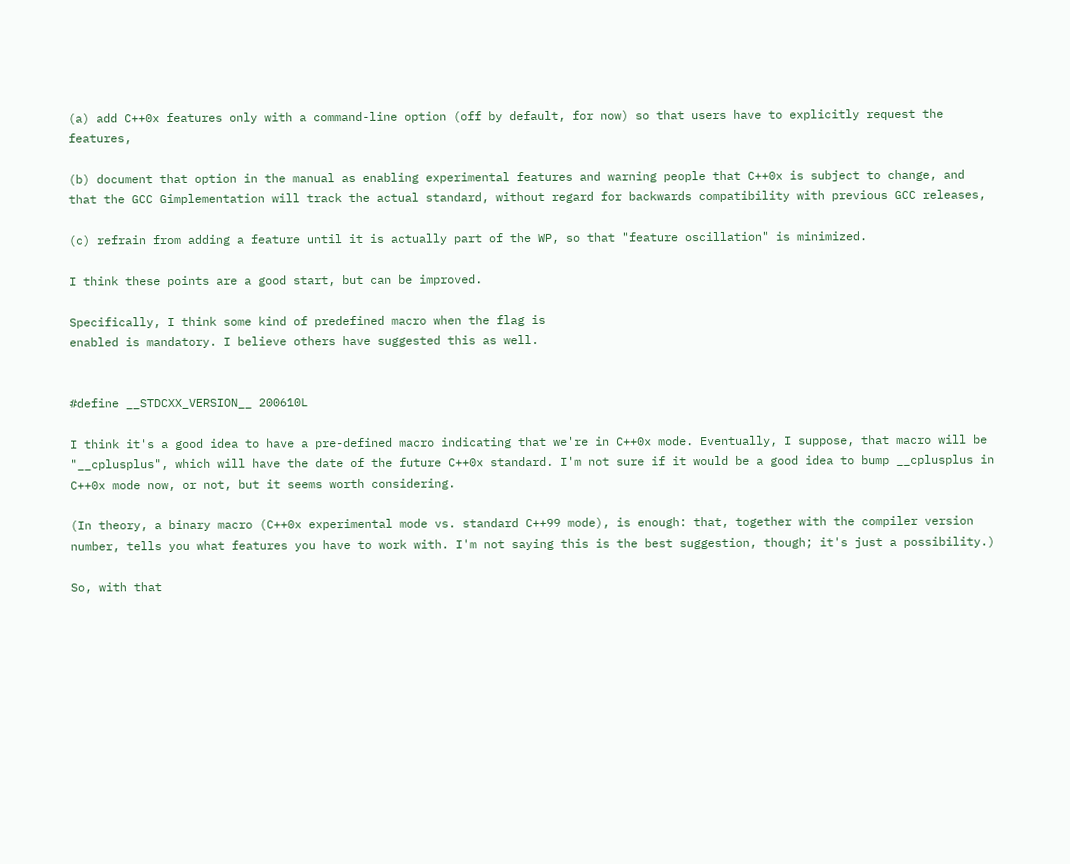(a) add C++0x features only with a command-line option (off by default, for now) so that users have to explicitly request the features,

(b) document that option in the manual as enabling experimental features and warning people that C++0x is subject to change, and that the GCC Gimplementation will track the actual standard, without regard for backwards compatibility with previous GCC releases,

(c) refrain from adding a feature until it is actually part of the WP, so that "feature oscillation" is minimized.

I think these points are a good start, but can be improved.

Specifically, I think some kind of predefined macro when the flag is
enabled is mandatory. I believe others have suggested this as well.


#define __STDCXX_VERSION__ 200610L

I think it's a good idea to have a pre-defined macro indicating that we're in C++0x mode. Eventually, I suppose, that macro will be "__cplusplus", which will have the date of the future C++0x standard. I'm not sure if it would be a good idea to bump __cplusplus in C++0x mode now, or not, but it seems worth considering.

(In theory, a binary macro (C++0x experimental mode vs. standard C++99 mode), is enough: that, together with the compiler version number, tells you what features you have to work with. I'm not saying this is the best suggestion, though; it's just a possibility.)

So, with that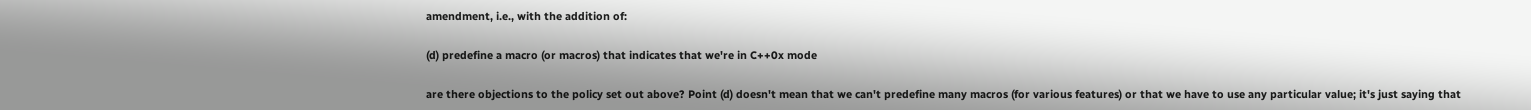amendment, i.e., with the addition of:

(d) predefine a macro (or macros) that indicates that we're in C++0x mode

are there objections to the policy set out above? Point (d) doesn't mean that we can't predefine many macros (for various features) or that we have to use any particular value; it's just saying that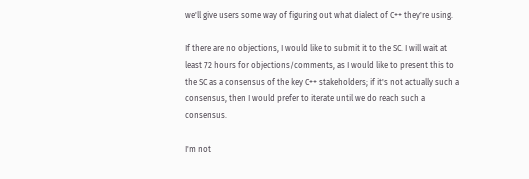we'll give users some way of figuring out what dialect of C++ they're using.

If there are no objections, I would like to submit it to the SC. I will wait at least 72 hours for objections/comments, as I would like to present this to the SC as a consensus of the key C++ stakeholders; if it's not actually such a consensus, then I would prefer to iterate until we do reach such a consensus.

I'm not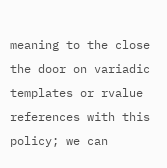meaning to the close the door on variadic templates or rvalue references with this policy; we can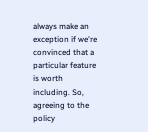always make an exception if we're convinced that a particular feature is worth including. So, agreeing to the policy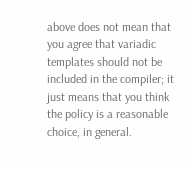above does not mean that you agree that variadic templates should not be included in the compiler; it just means that you think the policy is a reasonable choice, in general.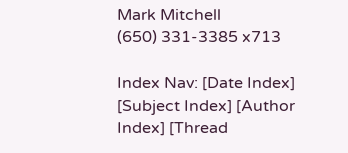Mark Mitchell
(650) 331-3385 x713

Index Nav: [Date Index] [Subject Index] [Author Index] [Thread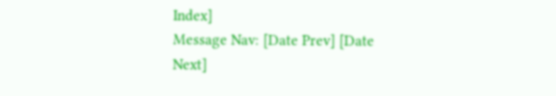Index]
Message Nav: [Date Prev] [Date Next]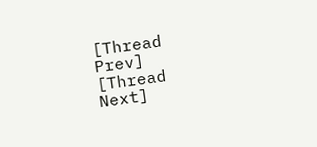[Thread Prev] [Thread Next]